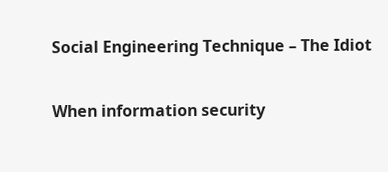Social Engineering Technique – The Idiot

When information security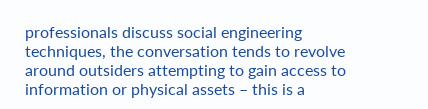professionals discuss social engineering techniques, the conversation tends to revolve around outsiders attempting to gain access to information or physical assets – this is a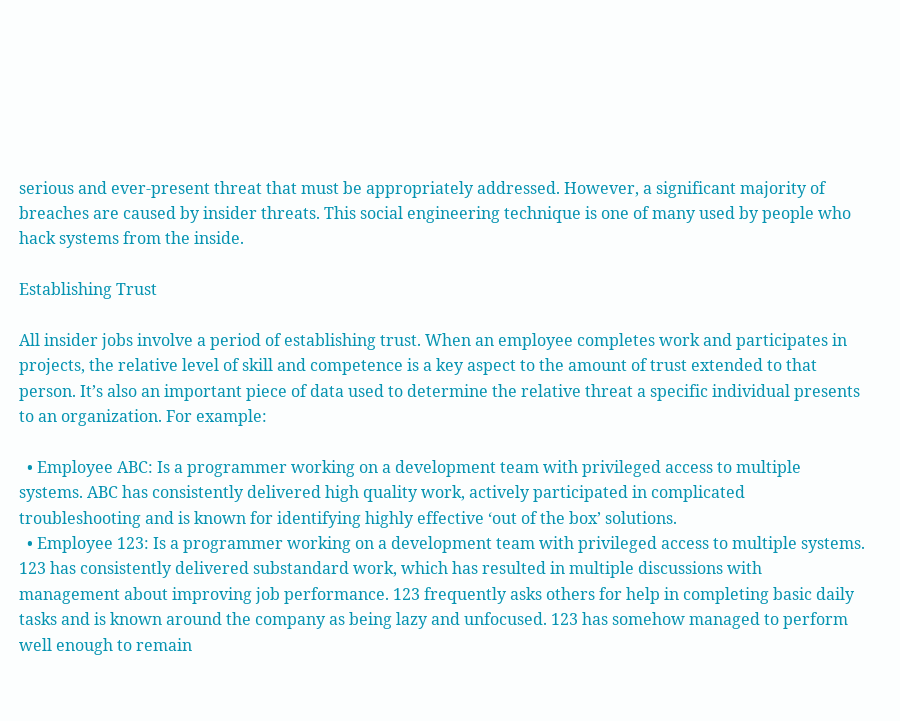serious and ever-present threat that must be appropriately addressed. However, a significant majority of breaches are caused by insider threats. This social engineering technique is one of many used by people who hack systems from the inside.

Establishing Trust

All insider jobs involve a period of establishing trust. When an employee completes work and participates in projects, the relative level of skill and competence is a key aspect to the amount of trust extended to that person. It’s also an important piece of data used to determine the relative threat a specific individual presents to an organization. For example:

  • Employee ABC: Is a programmer working on a development team with privileged access to multiple systems. ABC has consistently delivered high quality work, actively participated in complicated troubleshooting and is known for identifying highly effective ‘out of the box’ solutions.
  • Employee 123: Is a programmer working on a development team with privileged access to multiple systems. 123 has consistently delivered substandard work, which has resulted in multiple discussions with management about improving job performance. 123 frequently asks others for help in completing basic daily tasks and is known around the company as being lazy and unfocused. 123 has somehow managed to perform well enough to remain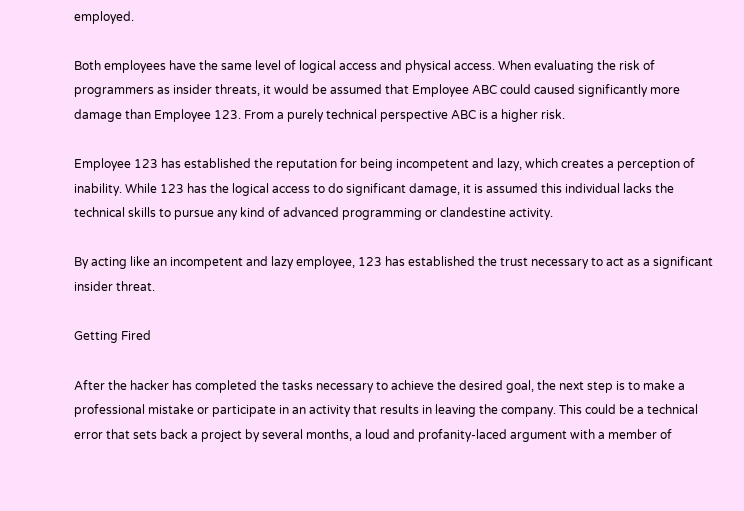employed.

Both employees have the same level of logical access and physical access. When evaluating the risk of programmers as insider threats, it would be assumed that Employee ABC could caused significantly more damage than Employee 123. From a purely technical perspective ABC is a higher risk.

Employee 123 has established the reputation for being incompetent and lazy, which creates a perception of inability. While 123 has the logical access to do significant damage, it is assumed this individual lacks the technical skills to pursue any kind of advanced programming or clandestine activity.

By acting like an incompetent and lazy employee, 123 has established the trust necessary to act as a significant insider threat.

Getting Fired

After the hacker has completed the tasks necessary to achieve the desired goal, the next step is to make a professional mistake or participate in an activity that results in leaving the company. This could be a technical error that sets back a project by several months, a loud and profanity-laced argument with a member of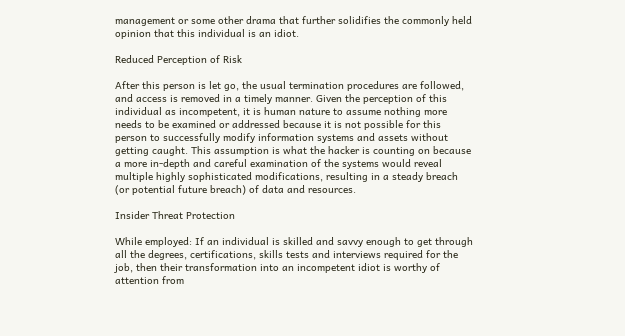management or some other drama that further solidifies the commonly held opinion that this individual is an idiot.

Reduced Perception of Risk

After this person is let go, the usual termination procedures are followed, and access is removed in a timely manner. Given the perception of this individual as incompetent, it is human nature to assume nothing more needs to be examined or addressed because it is not possible for this person to successfully modify information systems and assets without getting caught. This assumption is what the hacker is counting on because a more in-depth and careful examination of the systems would reveal multiple highly sophisticated modifications, resulting in a steady breach (or potential future breach) of data and resources.

Insider Threat Protection

While employed: If an individual is skilled and savvy enough to get through all the degrees, certifications, skills tests and interviews required for the job, then their transformation into an incompetent idiot is worthy of attention from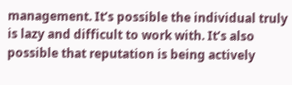management. It’s possible the individual truly is lazy and difficult to work with. It’s also possible that reputation is being actively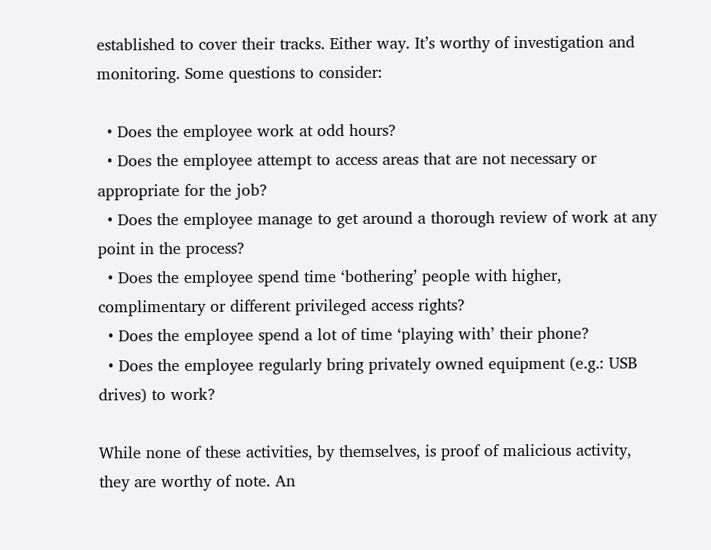established to cover their tracks. Either way. It’s worthy of investigation and monitoring. Some questions to consider:

  • Does the employee work at odd hours?
  • Does the employee attempt to access areas that are not necessary or appropriate for the job?
  • Does the employee manage to get around a thorough review of work at any point in the process?
  • Does the employee spend time ‘bothering’ people with higher, complimentary or different privileged access rights?
  • Does the employee spend a lot of time ‘playing with’ their phone?
  • Does the employee regularly bring privately owned equipment (e.g.: USB drives) to work?

While none of these activities, by themselves, is proof of malicious activity, they are worthy of note. An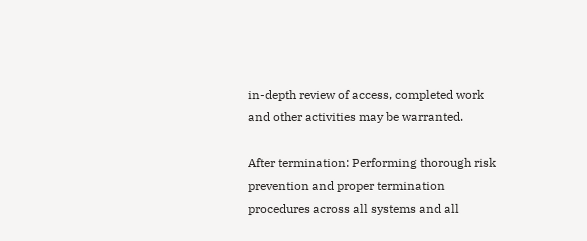in-depth review of access, completed work and other activities may be warranted.

After termination: Performing thorough risk prevention and proper termination procedures across all systems and all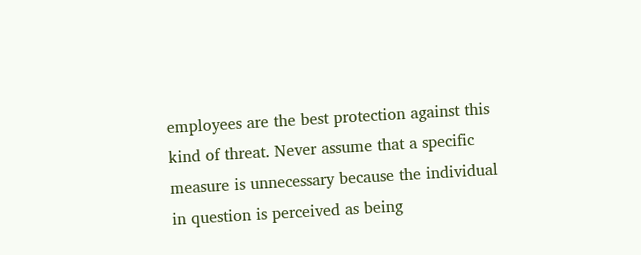employees are the best protection against this kind of threat. Never assume that a specific measure is unnecessary because the individual in question is perceived as being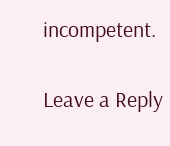incompetent.

Leave a Reply